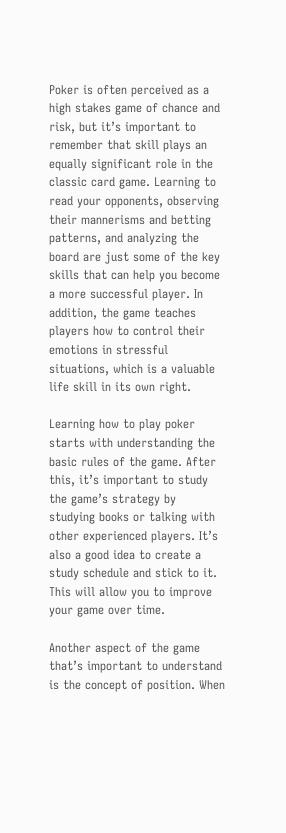Poker is often perceived as a high stakes game of chance and risk, but it’s important to remember that skill plays an equally significant role in the classic card game. Learning to read your opponents, observing their mannerisms and betting patterns, and analyzing the board are just some of the key skills that can help you become a more successful player. In addition, the game teaches players how to control their emotions in stressful situations, which is a valuable life skill in its own right.

Learning how to play poker starts with understanding the basic rules of the game. After this, it’s important to study the game’s strategy by studying books or talking with other experienced players. It’s also a good idea to create a study schedule and stick to it. This will allow you to improve your game over time.

Another aspect of the game that’s important to understand is the concept of position. When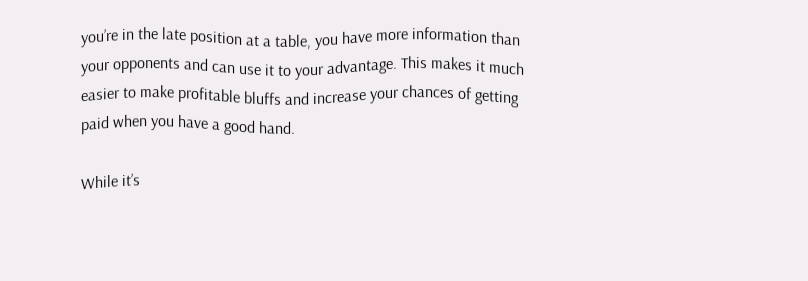you’re in the late position at a table, you have more information than your opponents and can use it to your advantage. This makes it much easier to make profitable bluffs and increase your chances of getting paid when you have a good hand.

While it’s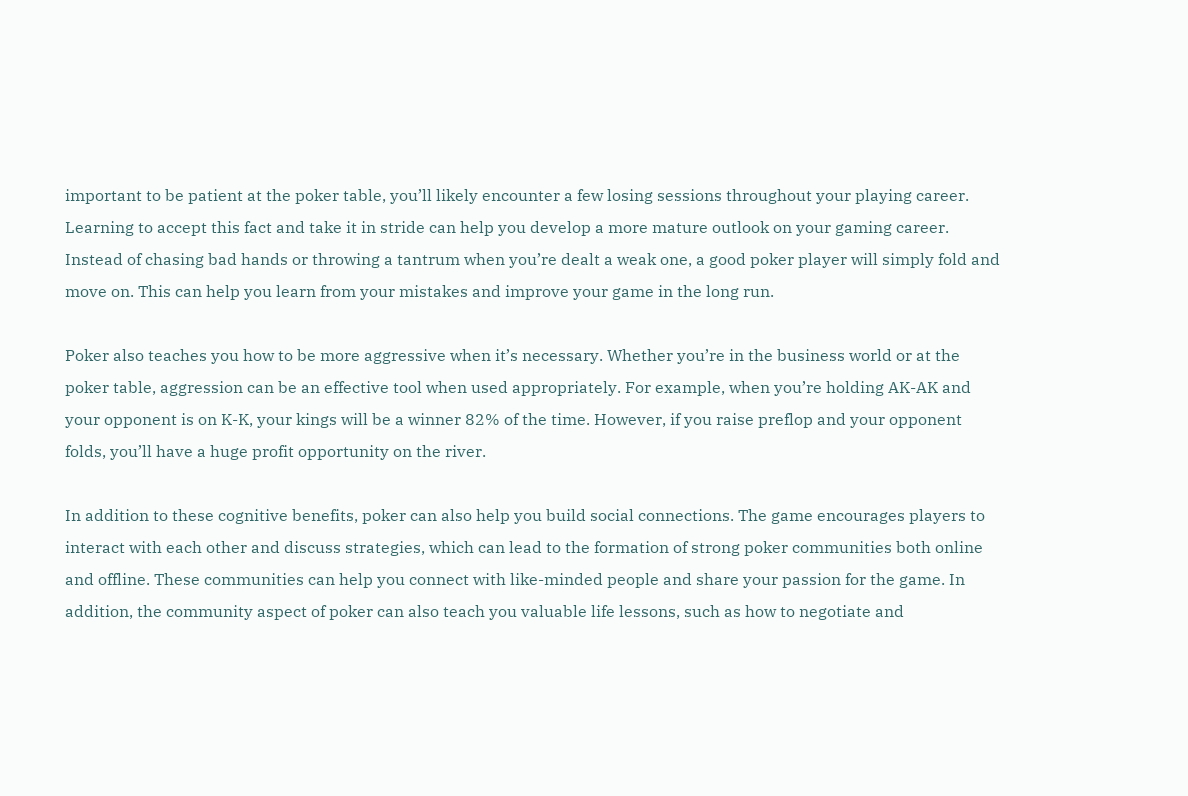important to be patient at the poker table, you’ll likely encounter a few losing sessions throughout your playing career. Learning to accept this fact and take it in stride can help you develop a more mature outlook on your gaming career. Instead of chasing bad hands or throwing a tantrum when you’re dealt a weak one, a good poker player will simply fold and move on. This can help you learn from your mistakes and improve your game in the long run.

Poker also teaches you how to be more aggressive when it’s necessary. Whether you’re in the business world or at the poker table, aggression can be an effective tool when used appropriately. For example, when you’re holding AK-AK and your opponent is on K-K, your kings will be a winner 82% of the time. However, if you raise preflop and your opponent folds, you’ll have a huge profit opportunity on the river.

In addition to these cognitive benefits, poker can also help you build social connections. The game encourages players to interact with each other and discuss strategies, which can lead to the formation of strong poker communities both online and offline. These communities can help you connect with like-minded people and share your passion for the game. In addition, the community aspect of poker can also teach you valuable life lessons, such as how to negotiate and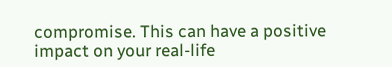compromise. This can have a positive impact on your real-life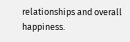relationships and overall happiness.